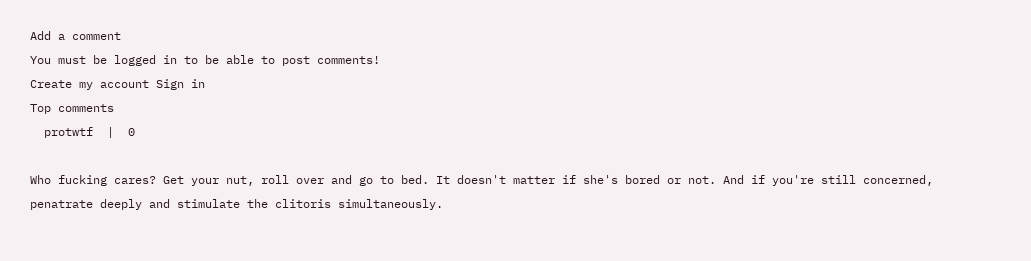Add a comment
You must be logged in to be able to post comments!
Create my account Sign in
Top comments
  protwtf  |  0

Who fucking cares? Get your nut, roll over and go to bed. It doesn't matter if she's bored or not. And if you're still concerned, penatrate deeply and stimulate the clitoris simultaneously.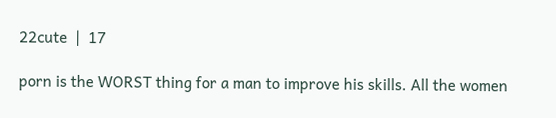22cute  |  17

porn is the WORST thing for a man to improve his skills. All the women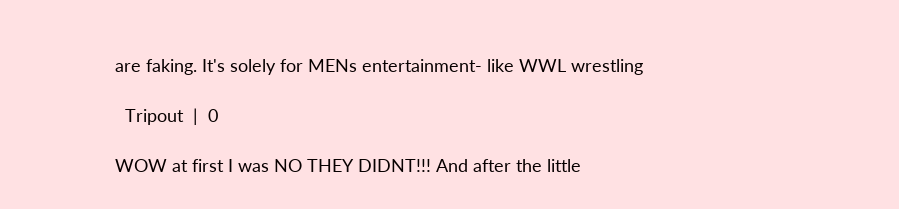are faking. It's solely for MENs entertainment- like WWL wrestling

  Tripout  |  0

WOW at first I was NO THEY DIDNT!!! And after the little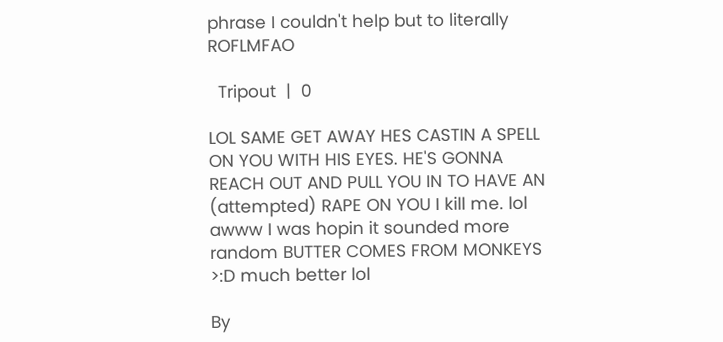phrase I couldn't help but to literally ROFLMFAO

  Tripout  |  0

LOL SAME GET AWAY HES CASTIN A SPELL ON YOU WITH HIS EYES. HE'S GONNA REACH OUT AND PULL YOU IN TO HAVE AN (attempted) RAPE ON YOU I kill me. lol awww I was hopin it sounded more random BUTTER COMES FROM MONKEYS >:D much better lol

By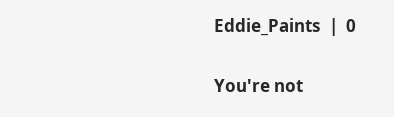Eddie_Paints  |  0

You're not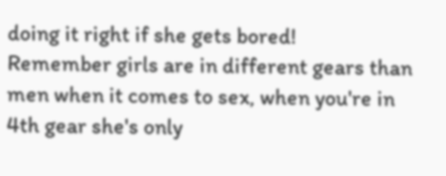doing it right if she gets bored!
Remember girls are in different gears than men when it comes to sex, when you're in 4th gear she's only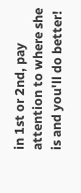in 1st or 2nd, pay attention to where she is and you'll do better!